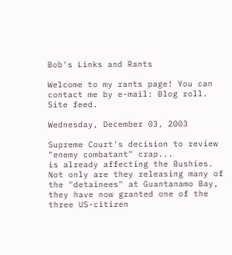Bob's Links and Rants

Welcome to my rants page! You can contact me by e-mail: Blog roll. Site feed.

Wednesday, December 03, 2003

Supreme Court's decision to review "enemy combatant" crap...
is already affecting the Bushies. Not only are they releasing many of the "detainees" at Guantanamo Bay, they have now granted one of the three US-citizen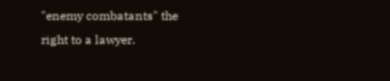"enemy combatants" the right to a lawyer.